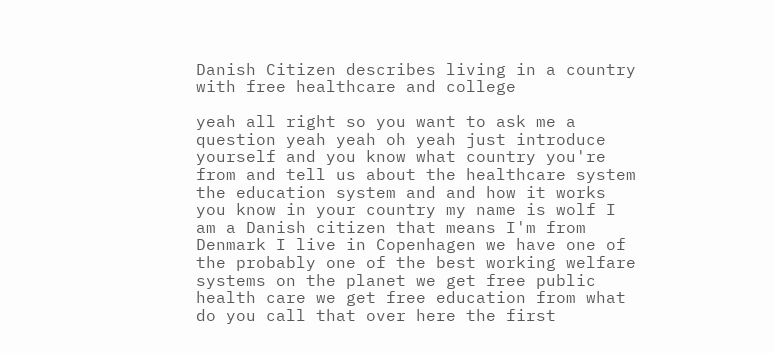Danish Citizen describes living in a country with free healthcare and college

yeah all right so you want to ask me a question yeah yeah oh yeah just introduce yourself and you know what country you're from and tell us about the healthcare system the education system and and how it works you know in your country my name is wolf I am a Danish citizen that means I'm from Denmark I live in Copenhagen we have one of the probably one of the best working welfare systems on the planet we get free public health care we get free education from what do you call that over here the first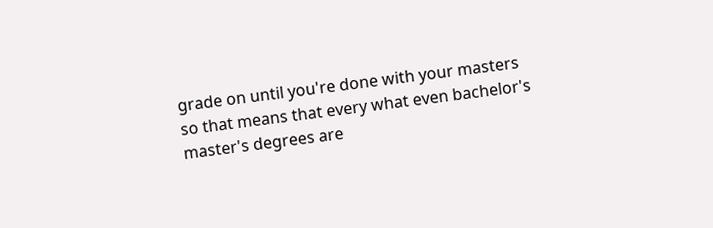grade on until you're done with your masters so that means that every what even bachelor's master's degrees are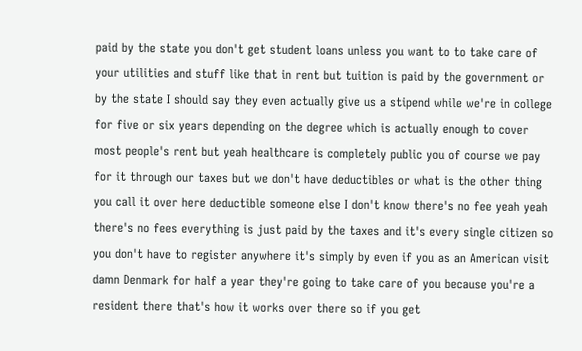paid by the state you don't get student loans unless you want to to take care of your utilities and stuff like that in rent but tuition is paid by the government or by the state I should say they even actually give us a stipend while we're in college for five or six years depending on the degree which is actually enough to cover most people's rent but yeah healthcare is completely public you of course we pay for it through our taxes but we don't have deductibles or what is the other thing you call it over here deductible someone else I don't know there's no fee yeah yeah there's no fees everything is just paid by the taxes and it's every single citizen so you don't have to register anywhere it's simply by even if you as an American visit damn Denmark for half a year they're going to take care of you because you're a resident there that's how it works over there so if you get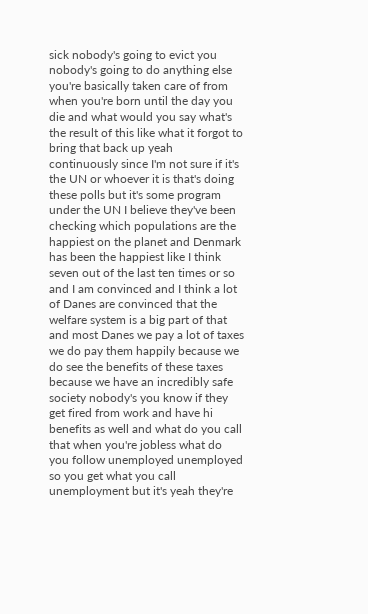sick nobody's going to evict you nobody's going to do anything else you're basically taken care of from when you're born until the day you die and what would you say what's the result of this like what it forgot to bring that back up yeah continuously since I'm not sure if it's the UN or whoever it is that's doing these polls but it's some program under the UN I believe they've been checking which populations are the happiest on the planet and Denmark has been the happiest like I think seven out of the last ten times or so and I am convinced and I think a lot of Danes are convinced that the welfare system is a big part of that and most Danes we pay a lot of taxes we do pay them happily because we do see the benefits of these taxes because we have an incredibly safe society nobody's you know if they get fired from work and have hi benefits as well and what do you call that when you're jobless what do you follow unemployed unemployed so you get what you call unemployment but it's yeah they're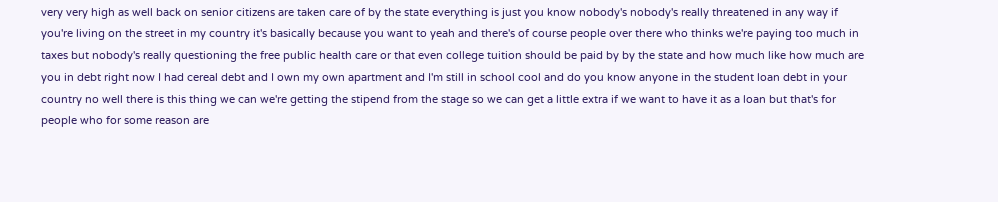very very high as well back on senior citizens are taken care of by the state everything is just you know nobody's nobody's really threatened in any way if you're living on the street in my country it's basically because you want to yeah and there's of course people over there who thinks we're paying too much in taxes but nobody's really questioning the free public health care or that even college tuition should be paid by by the state and how much like how much are you in debt right now I had cereal debt and I own my own apartment and I'm still in school cool and do you know anyone in the student loan debt in your country no well there is this thing we can we're getting the stipend from the stage so we can get a little extra if we want to have it as a loan but that's for people who for some reason are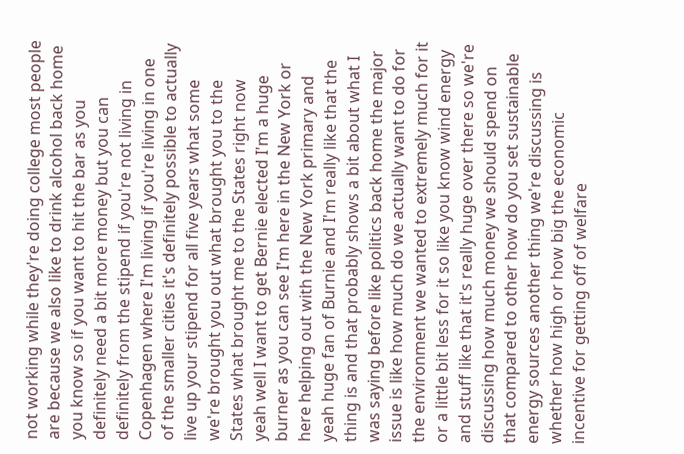not working while they're doing college most people are because we also like to drink alcohol back home you know so if you want to hit the bar as you definitely need a bit more money but you can definitely from the stipend if you're not living in Copenhagen where I'm living if you're living in one of the smaller cities it's definitely possible to actually live up your stipend for all five years what some we're brought you out what brought you to the States what brought me to the States right now yeah well I want to get Bernie elected I'm a huge burner as you can see I'm here in the New York or here helping out with the New York primary and yeah huge fan of Burnie and I'm really like that the thing is and that probably shows a bit about what I was saying before like politics back home the major issue is like how much do we actually want to do for the environment we wanted to extremely much for it or a little bit less for it so like you know wind energy and stuff like that it's really huge over there so we're discussing how much money we should spend on that compared to other how do you set sustainable energy sources another thing we're discussing is whether how high or how big the economic incentive for getting off of welfare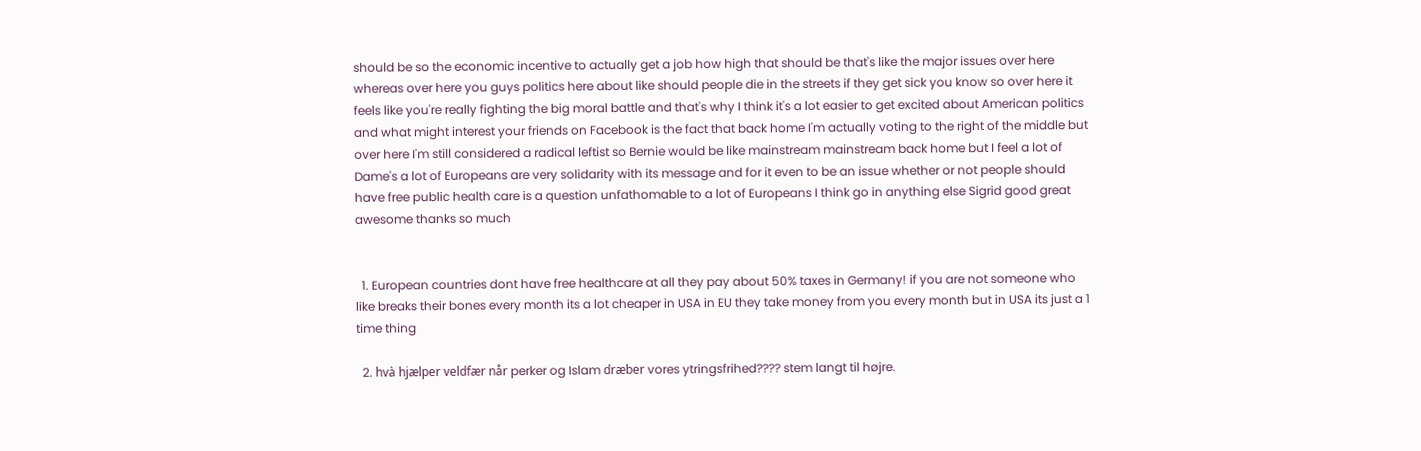should be so the economic incentive to actually get a job how high that should be that's like the major issues over here whereas over here you guys politics here about like should people die in the streets if they get sick you know so over here it feels like you're really fighting the big moral battle and that's why I think it's a lot easier to get excited about American politics and what might interest your friends on Facebook is the fact that back home I'm actually voting to the right of the middle but over here I'm still considered a radical leftist so Bernie would be like mainstream mainstream back home but I feel a lot of Dame's a lot of Europeans are very solidarity with its message and for it even to be an issue whether or not people should have free public health care is a question unfathomable to a lot of Europeans I think go in anything else Sigrid good great awesome thanks so much


  1. European countries dont have free healthcare at all they pay about 50% taxes in Germany! if you are not someone who like breaks their bones every month its a lot cheaper in USA in EU they take money from you every month but in USA its just a 1 time thing

  2. hvà hjælper veldfær når perker og Islam dræber vores ytringsfrihed???? stem langt til højre.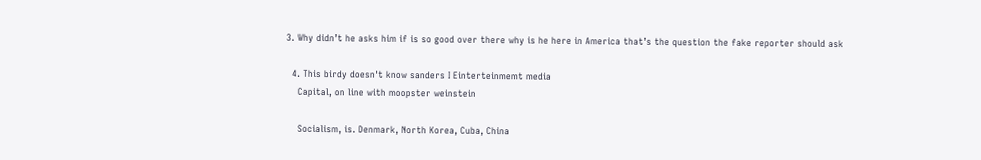3. Why didn’t he asks him if is so good over there why is he here in America that’s the question the fake reporter should ask

  4. This birdy doesn't know sanders I Einterteinmemt media
    Capital, on line with moopster weinstein

    Socialism, is. Denmark, North Korea, Cuba, China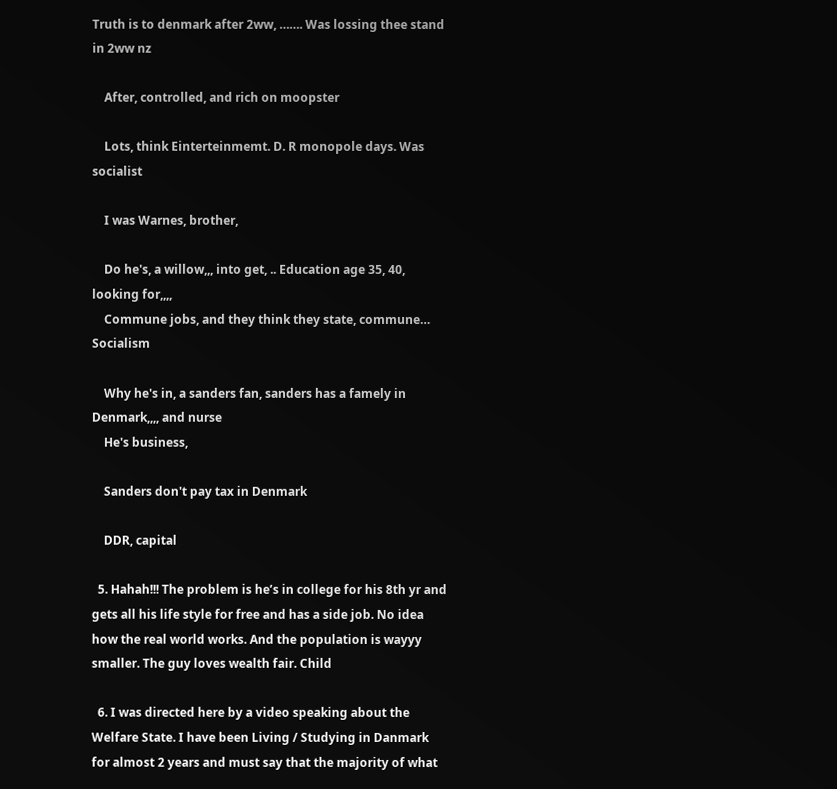Truth is to denmark after 2ww, ……. Was lossing thee stand in 2ww nz

    After, controlled, and rich on moopster

    Lots, think Einterteinmemt. D. R monopole days. Was socialist

    I was Warnes, brother,

    Do he's, a willow,,, into get, .. Education age 35, 40, looking for,,,,
    Commune jobs, and they think they state, commune… Socialism

    Why he's in, a sanders fan, sanders has a famely in Denmark,,,, and nurse
    He's business,

    Sanders don't pay tax in Denmark

    DDR, capital

  5. Hahah!!! The problem is he’s in college for his 8th yr and gets all his life style for free and has a side job. No idea how the real world works. And the population is wayyy smaller. The guy loves wealth fair. Child

  6. I was directed here by a video speaking about the Welfare State. I have been Living / Studying in Danmark for almost 2 years and must say that the majority of what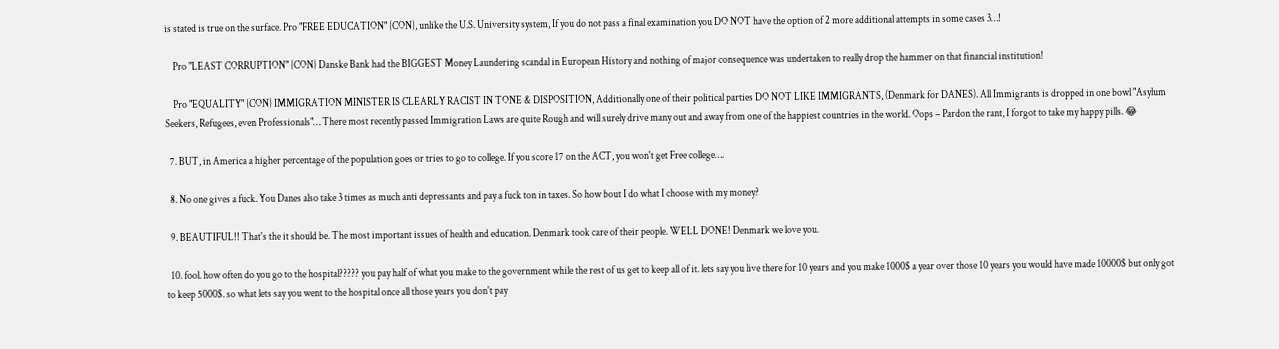is stated is true on the surface. Pro "FREE EDUCATION" {CON}, unlike the U.S. University system, If you do not pass a final examination you DO NOT have the option of 2 more additional attempts in some cases 3…!

    Pro "LEAST CORRUPTION" {CON} Danske Bank had the BIGGEST Money Laundering scandal in European History and nothing of major consequence was undertaken to really drop the hammer on that financial institution!

    Pro "EQUALITY" {CON} IMMIGRATION MINISTER IS CLEARLY RACIST IN TONE & DISPOSITION, Additionally one of their political parties DO NOT LIKE IMMIGRANTS, (Denmark for DANES). All Immigrants is dropped in one bowl "Asylum Seekers, Refugees, even Professionals"… There most recently passed Immigration Laws are quite Rough and will surely drive many out and away from one of the happiest countries in the world. Oops – Pardon the rant, I forgot to take my happy pills. 😂

  7. BUT, in America a higher percentage of the population goes or tries to go to college. If you score 17 on the ACT, you won't get Free college….

  8. No one gives a fuck. You Danes also take 3 times as much anti depressants and pay a fuck ton in taxes. So how bout I do what I choose with my money?

  9. BEAUTIFUL!! That's the it should be. The most important issues of health and education. Denmark took care of their people. WELL DONE! Denmark we love you.

  10. fool. how often do you go to the hospital????? you pay half of what you make to the government while the rest of us get to keep all of it. lets say you live there for 10 years and you make 1000$ a year over those 10 years you would have made 10000$ but only got to keep 5000$. so what lets say you went to the hospital once all those years you don't pay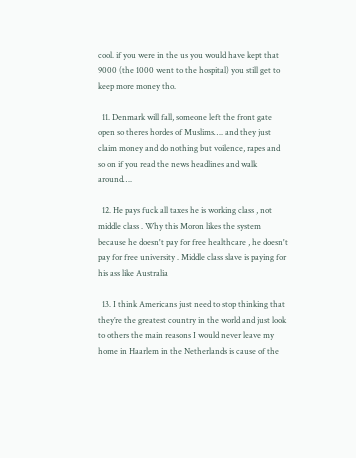cool. if you were in the us you would have kept that 9000 (the 1000 went to the hospital) you still get to keep more money tho.

  11. Denmark will fall, someone left the front gate open so theres hordes of Muslims…. and they just claim money and do nothing but voilence, rapes and so on if you read the news headlines and walk around….

  12. He pays fuck all taxes he is working class , not middle class . Why this Moron likes the system because he doesn't pay for free healthcare , he doesn't pay for free university . Middle class slave is paying for his ass like Australia

  13. I think Americans just need to stop thinking that they’re the greatest country in the world and just look to others the main reasons I would never leave my home in Haarlem in the Netherlands is cause of the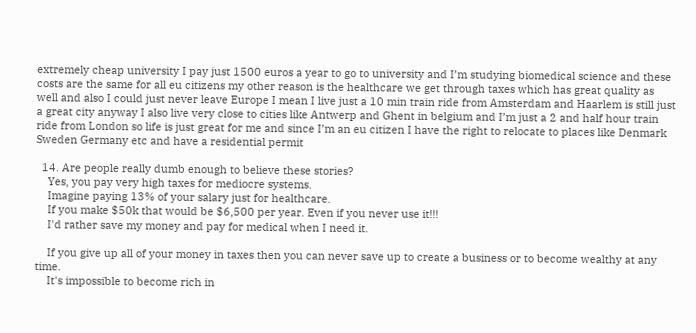extremely cheap university I pay just 1500 euros a year to go to university and I’m studying biomedical science and these costs are the same for all eu citizens my other reason is the healthcare we get through taxes which has great quality as well and also I could just never leave Europe I mean I live just a 10 min train ride from Amsterdam and Haarlem is still just a great city anyway I also live very close to cities like Antwerp and Ghent in belgium and I’m just a 2 and half hour train ride from London so life is just great for me and since I’m an eu citizen I have the right to relocate to places like Denmark Sweden Germany etc and have a residential permit

  14. Are people really dumb enough to believe these stories?
    Yes, you pay very high taxes for mediocre systems.
    Imagine paying 13% of your salary just for healthcare.
    If you make $50k that would be $6,500 per year. Even if you never use it!!!
    I'd rather save my money and pay for medical when I need it.

    If you give up all of your money in taxes then you can never save up to create a business or to become wealthy at any time.
    It's impossible to become rich in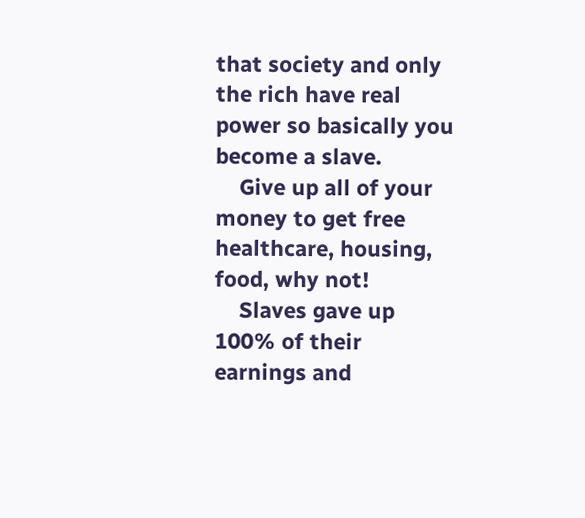that society and only the rich have real power so basically you become a slave.
    Give up all of your money to get free healthcare, housing, food, why not!
    Slaves gave up 100% of their earnings and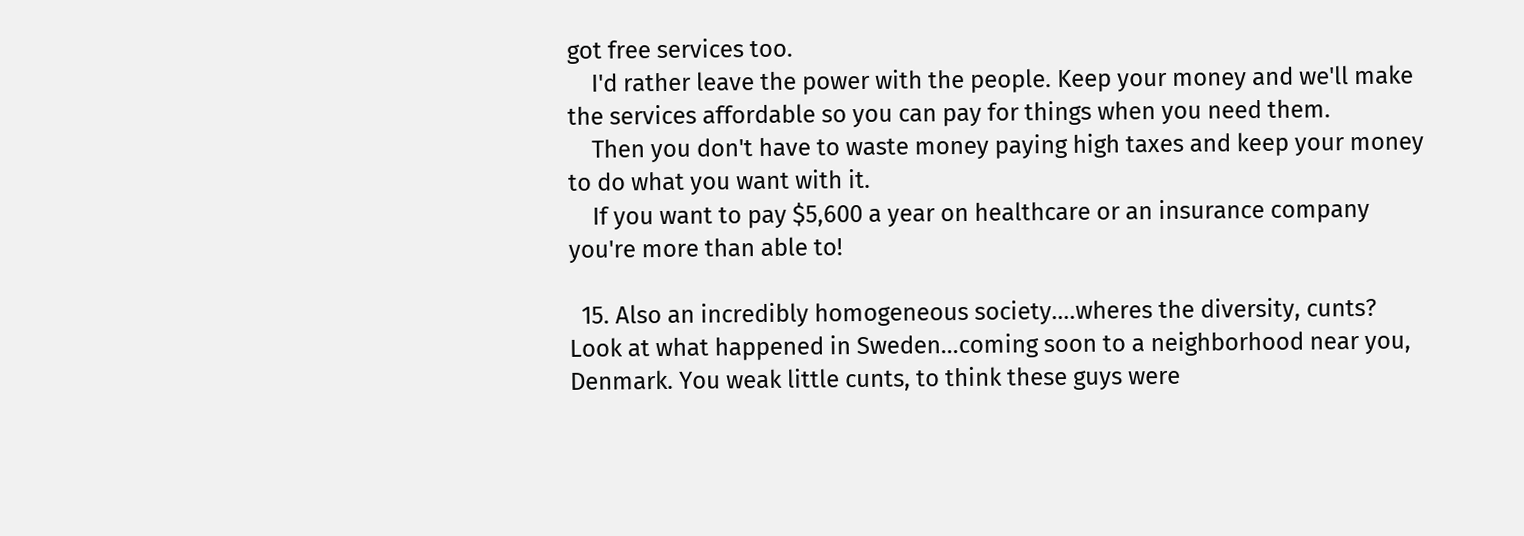got free services too.
    I'd rather leave the power with the people. Keep your money and we'll make the services affordable so you can pay for things when you need them.
    Then you don't have to waste money paying high taxes and keep your money to do what you want with it.
    If you want to pay $5,600 a year on healthcare or an insurance company you're more than able to!

  15. Also an incredibly homogeneous society….wheres the diversity, cunts? Look at what happened in Sweden…coming soon to a neighborhood near you, Denmark. You weak little cunts, to think these guys were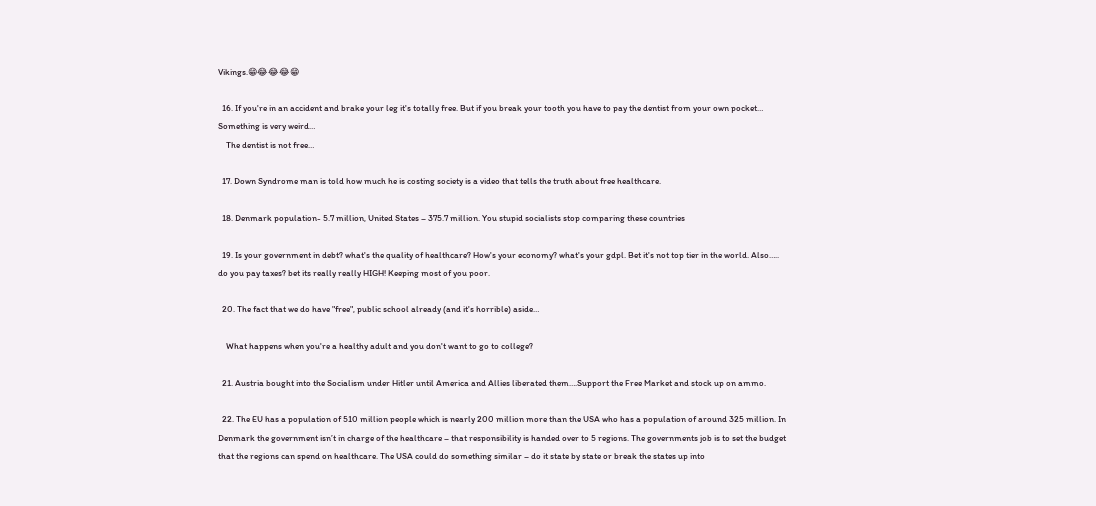Vikings.😁😂😂😂😁

  16. If you're in an accident and brake your leg it's totally free. But if you break your tooth you have to pay the dentist from your own pocket… Something is very weird…
    The dentist is not free…

  17. Down Syndrome man is told how much he is costing society is a video that tells the truth about free healthcare.

  18. Denmark population- 5.7 million, United States – 375.7 million. You stupid socialists stop comparing these countries

  19. Is your government in debt? what's the quality of healthcare? How's your economy? what's your gdpl. Bet it's not top tier in the world. Also….. do you pay taxes? bet its really really HIGH! Keeping most of you poor.

  20. The fact that we do have "free", public school already (and it's horrible) aside…

    What happens when you're a healthy adult and you don't want to go to college?

  21. Austria bought into the Socialism under Hitler until America and Allies liberated them….Support the Free Market and stock up on ammo.

  22. The EU has a population of 510 million people which is nearly 200 million more than the USA who has a population of around 325 million. In Denmark the government isn’t in charge of the healthcare – that responsibility is handed over to 5 regions. The governments job is to set the budget that the regions can spend on healthcare. The USA could do something similar – do it state by state or break the states up into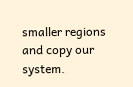smaller regions and copy our system.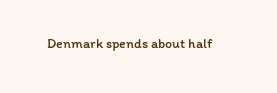Denmark spends about half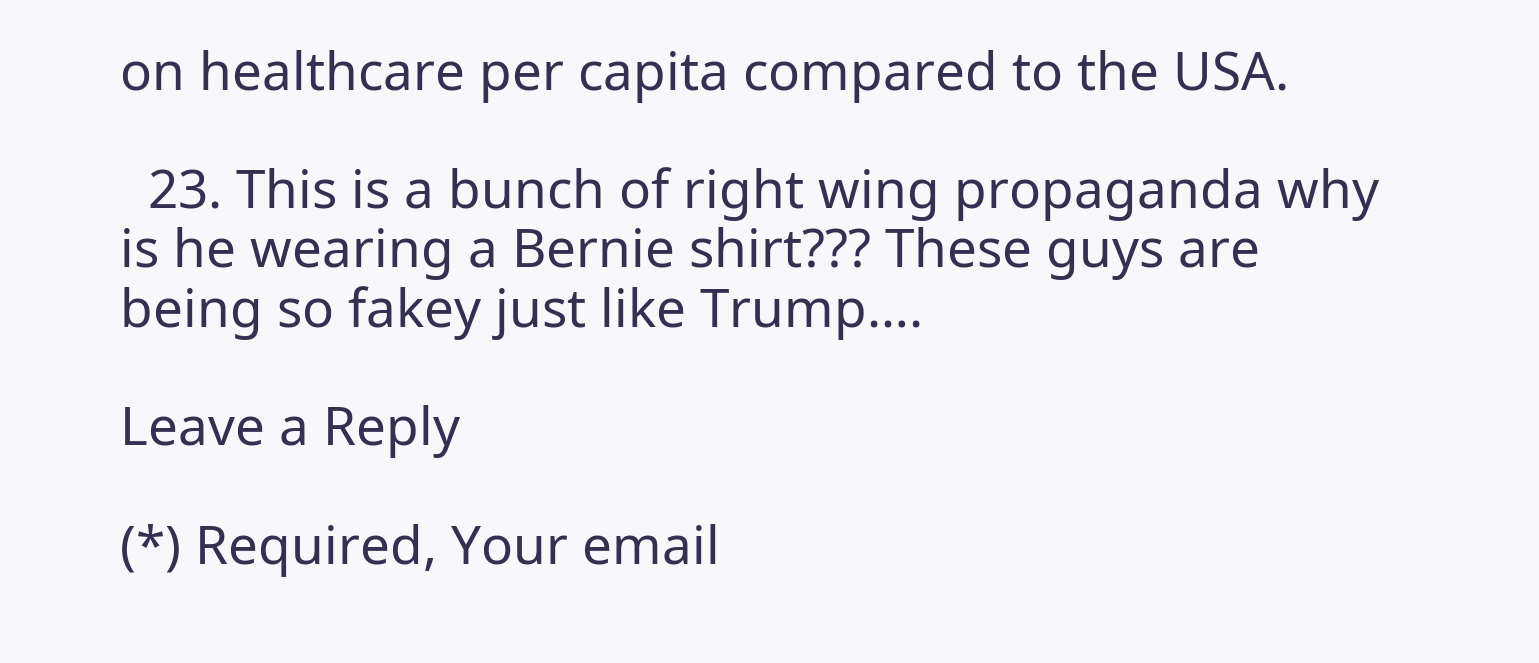on healthcare per capita compared to the USA.

  23. This is a bunch of right wing propaganda why is he wearing a Bernie shirt??? These guys are being so fakey just like Trump….

Leave a Reply

(*) Required, Your email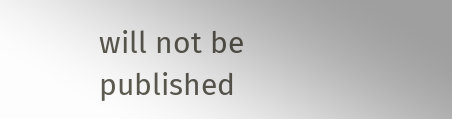will not be published